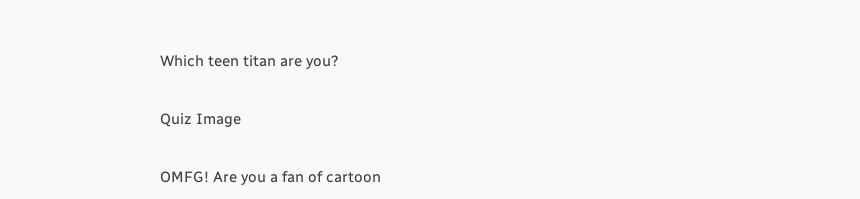Which teen titan are you?

Quiz Image

OMFG! Are you a fan of cartoon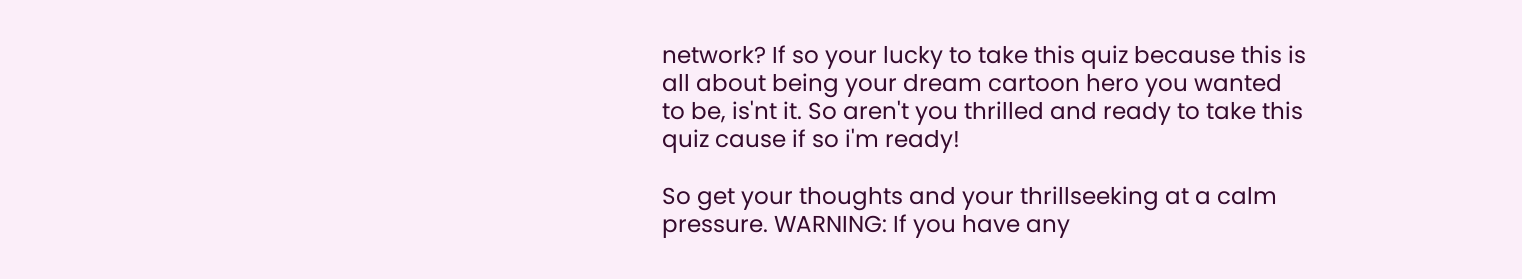network? If so your lucky to take this quiz because this is all about being your dream cartoon hero you wanted to be, is'nt it. So aren't you thrilled and ready to take this quiz cause if so i'm ready!

So get your thoughts and your thrillseeking at a calm pressure. WARNING: If you have any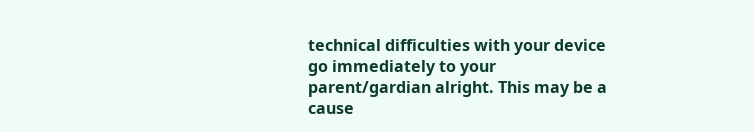technical difficulties with your device go immediately to your parent/gardian alright. This may be a cause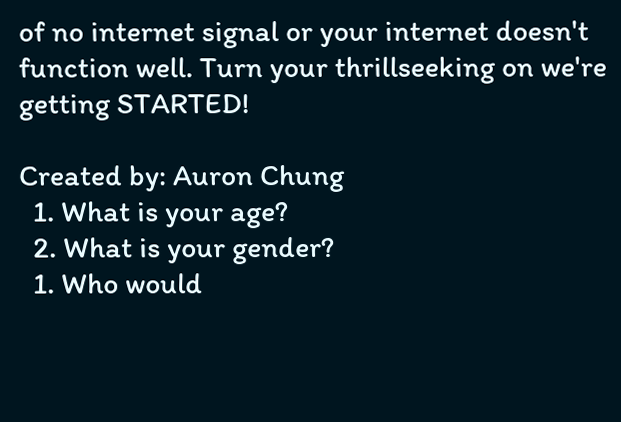of no internet signal or your internet doesn't function well. Turn your thrillseeking on we're getting STARTED!

Created by: Auron Chung
  1. What is your age?
  2. What is your gender?
  1. Who would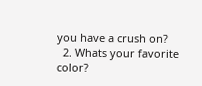you have a crush on?
  2. Whats your favorite color?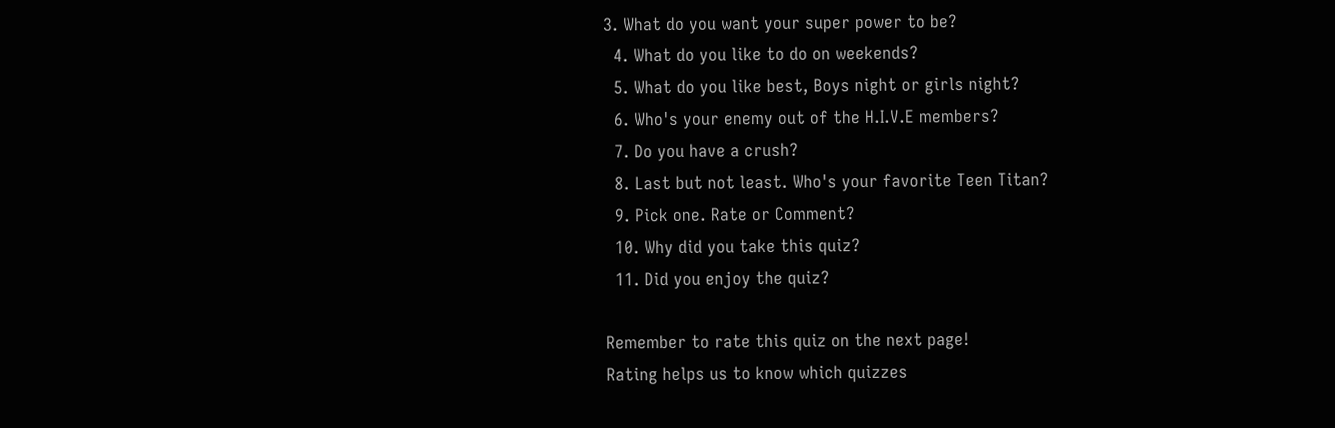3. What do you want your super power to be?
  4. What do you like to do on weekends?
  5. What do you like best, Boys night or girls night?
  6. Who's your enemy out of the H.I.V.E members?
  7. Do you have a crush?
  8. Last but not least. Who's your favorite Teen Titan?
  9. Pick one. Rate or Comment?
  10. Why did you take this quiz?
  11. Did you enjoy the quiz?

Remember to rate this quiz on the next page!
Rating helps us to know which quizzes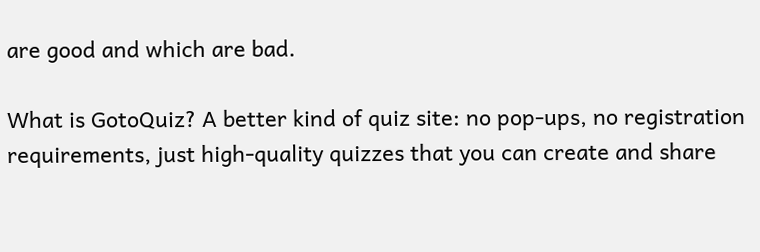are good and which are bad.

What is GotoQuiz? A better kind of quiz site: no pop-ups, no registration requirements, just high-quality quizzes that you can create and share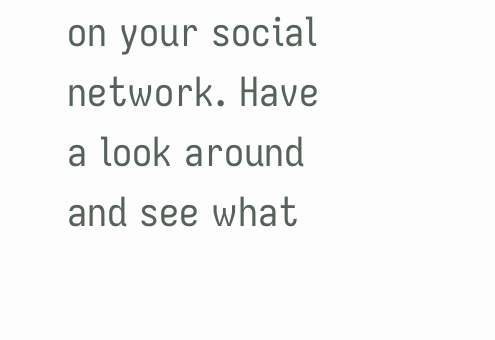on your social network. Have a look around and see what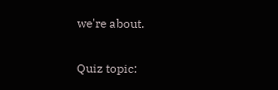we're about.

Quiz topic: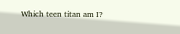Which teen titan am I?